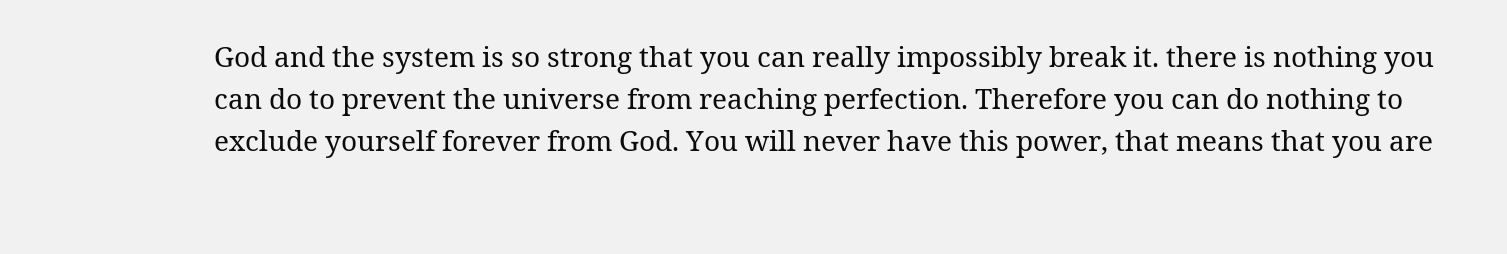God and the system is so strong that you can really impossibly break it. there is nothing you can do to prevent the universe from reaching perfection. Therefore you can do nothing to exclude yourself forever from God. You will never have this power, that means that you are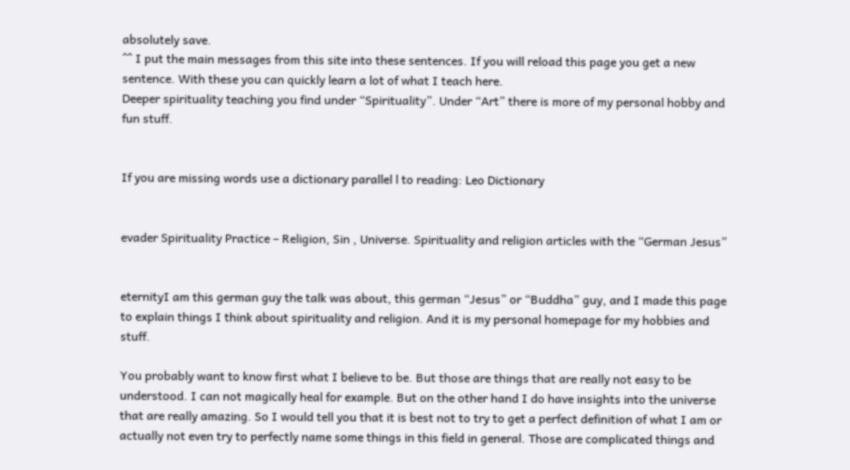absolutely save.
^^ I put the main messages from this site into these sentences. If you will reload this page you get a new sentence. With these you can quickly learn a lot of what I teach here.
Deeper spirituality teaching you find under “Spirituality”. Under “Art” there is more of my personal hobby and fun stuff.


If you are missing words use a dictionary parallel l to reading: Leo Dictionary


evader Spirituality Practice – Religion, Sin , Universe. Spirituality and religion articles with the “German Jesus”


eternityI am this german guy the talk was about, this german “Jesus” or “Buddha” guy, and I made this page to explain things I think about spirituality and religion. And it is my personal homepage for my hobbies and stuff.

You probably want to know first what I believe to be. But those are things that are really not easy to be understood. I can not magically heal for example. But on the other hand I do have insights into the universe that are really amazing. So I would tell you that it is best not to try to get a perfect definition of what I am or actually not even try to perfectly name some things in this field in general. Those are complicated things and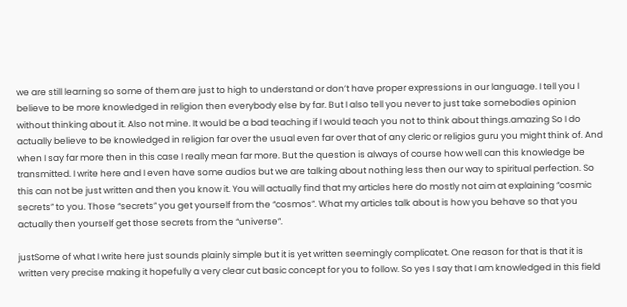we are still learning so some of them are just to high to understand or don’t have proper expressions in our language. I tell you I believe to be more knowledged in religion then everybody else by far. But I also tell you never to just take somebodies opinion without thinking about it. Also not mine. It would be a bad teaching if I would teach you not to think about things.amazing So I do actually believe to be knowledged in religion far over the usual even far over that of any cleric or religios guru you might think of. And when I say far more then in this case I really mean far more. But the question is always of course how well can this knowledge be transmitted. I write here and I even have some audios but we are talking about nothing less then our way to spiritual perfection. So this can not be just written and then you know it. You will actually find that my articles here do mostly not aim at explaining “cosmic secrets” to you. Those “secrets” you get yourself from the “cosmos”. What my articles talk about is how you behave so that you actually then yourself get those secrets from the “universe”.

justSome of what I write here just sounds plainly simple but it is yet written seemingly complicatet. One reason for that is that it is written very precise making it hopefully a very clear cut basic concept for you to follow. So yes I say that I am knowledged in this field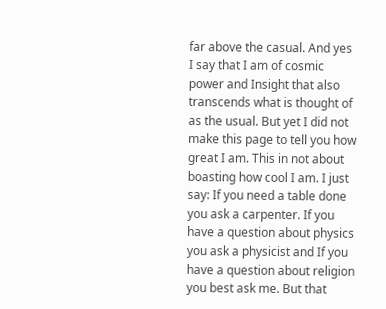far above the casual. And yes I say that I am of cosmic power and Insight that also transcends what is thought of as the usual. But yet I did not make this page to tell you how great I am. This in not about boasting how cool I am. I just say: If you need a table done you ask a carpenter. If you have a question about physics you ask a physicist and If you have a question about religion you best ask me. But that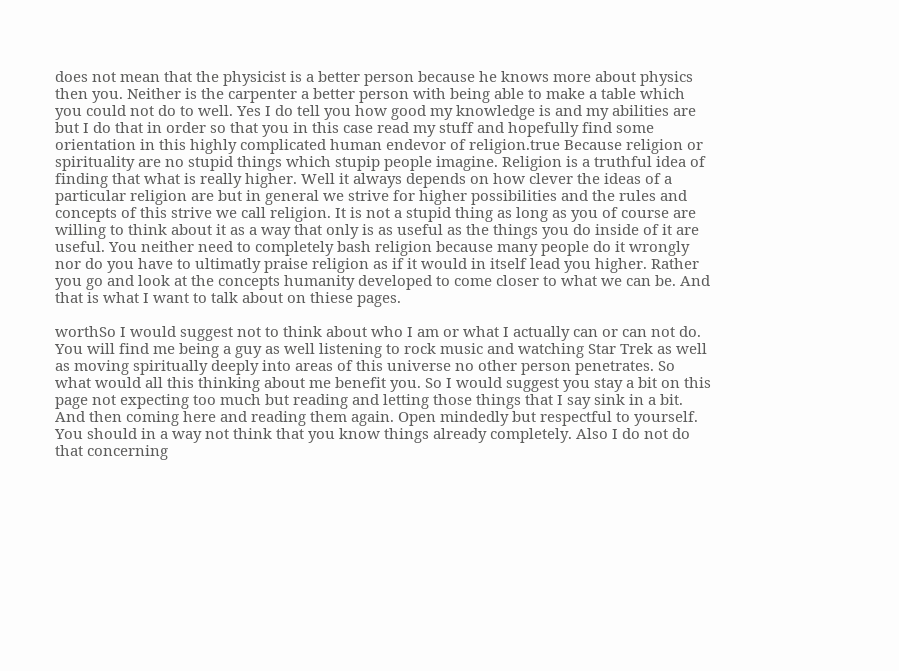does not mean that the physicist is a better person because he knows more about physics then you. Neither is the carpenter a better person with being able to make a table which you could not do to well. Yes I do tell you how good my knowledge is and my abilities are but I do that in order so that you in this case read my stuff and hopefully find some orientation in this highly complicated human endevor of religion.true Because religion or spirituality are no stupid things which stupip people imagine. Religion is a truthful idea of finding that what is really higher. Well it always depends on how clever the ideas of a particular religion are but in general we strive for higher possibilities and the rules and concepts of this strive we call religion. It is not a stupid thing as long as you of course are willing to think about it as a way that only is as useful as the things you do inside of it are useful. You neither need to completely bash religion because many people do it wrongly nor do you have to ultimatly praise religion as if it would in itself lead you higher. Rather you go and look at the concepts humanity developed to come closer to what we can be. And that is what I want to talk about on thiese pages.

worthSo I would suggest not to think about who I am or what I actually can or can not do. You will find me being a guy as well listening to rock music and watching Star Trek as well as moving spiritually deeply into areas of this universe no other person penetrates. So what would all this thinking about me benefit you. So I would suggest you stay a bit on this page not expecting too much but reading and letting those things that I say sink in a bit. And then coming here and reading them again. Open mindedly but respectful to yourself. You should in a way not think that you know things already completely. Also I do not do that concerning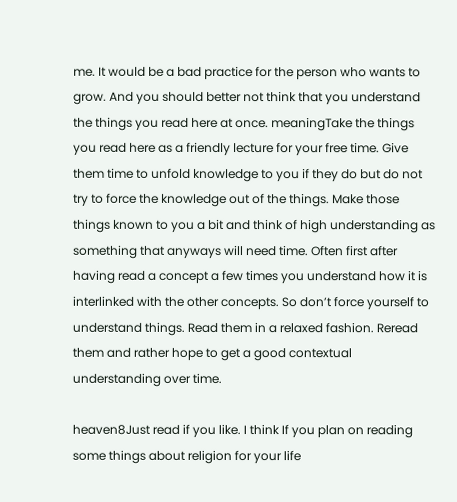me. It would be a bad practice for the person who wants to grow. And you should better not think that you understand the things you read here at once. meaningTake the things you read here as a friendly lecture for your free time. Give them time to unfold knowledge to you if they do but do not try to force the knowledge out of the things. Make those things known to you a bit and think of high understanding as something that anyways will need time. Often first after having read a concept a few times you understand how it is interlinked with the other concepts. So don’t force yourself to understand things. Read them in a relaxed fashion. Reread them and rather hope to get a good contextual understanding over time.

heaven8Just read if you like. I think If you plan on reading some things about religion for your life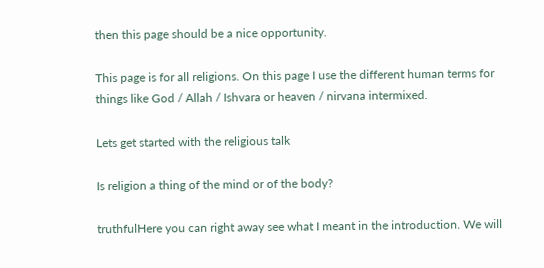then this page should be a nice opportunity.

This page is for all religions. On this page I use the different human terms for things like God / Allah / Ishvara or heaven / nirvana intermixed.

Lets get started with the religious talk

Is religion a thing of the mind or of the body?

truthfulHere you can right away see what I meant in the introduction. We will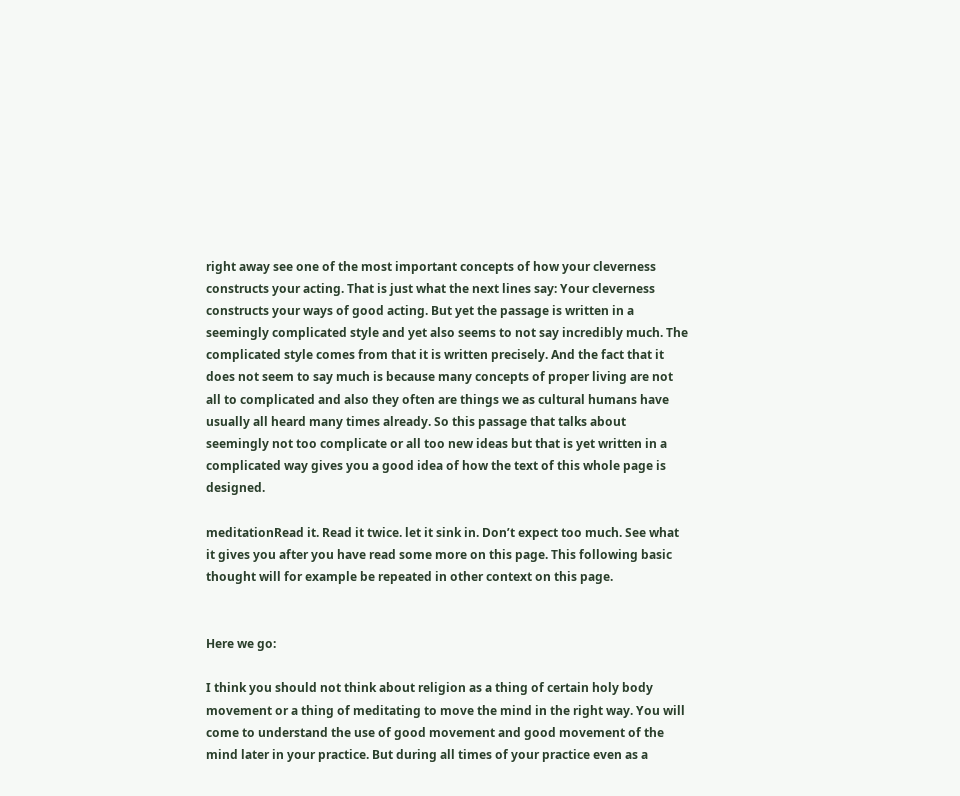right away see one of the most important concepts of how your cleverness constructs your acting. That is just what the next lines say: Your cleverness constructs your ways of good acting. But yet the passage is written in a seemingly complicated style and yet also seems to not say incredibly much. The complicated style comes from that it is written precisely. And the fact that it does not seem to say much is because many concepts of proper living are not all to complicated and also they often are things we as cultural humans have usually all heard many times already. So this passage that talks about seemingly not too complicate or all too new ideas but that is yet written in a complicated way gives you a good idea of how the text of this whole page is designed.

meditationRead it. Read it twice. let it sink in. Don’t expect too much. See what it gives you after you have read some more on this page. This following basic thought will for example be repeated in other context on this page.


Here we go:

I think you should not think about religion as a thing of certain holy body movement or a thing of meditating to move the mind in the right way. You will come to understand the use of good movement and good movement of the mind later in your practice. But during all times of your practice even as a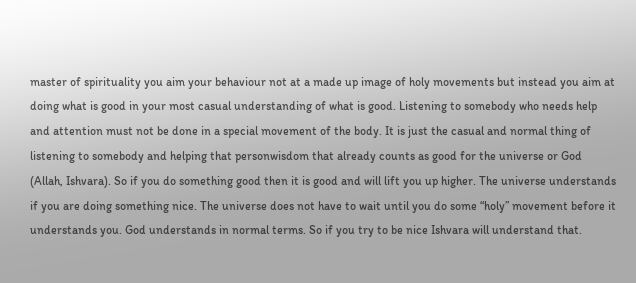master of spirituality you aim your behaviour not at a made up image of holy movements but instead you aim at doing what is good in your most casual understanding of what is good. Listening to somebody who needs help and attention must not be done in a special movement of the body. It is just the casual and normal thing of listening to somebody and helping that personwisdom that already counts as good for the universe or God (Allah, Ishvara). So if you do something good then it is good and will lift you up higher. The universe understands if you are doing something nice. The universe does not have to wait until you do some “holy” movement before it understands you. God understands in normal terms. So if you try to be nice Ishvara will understand that.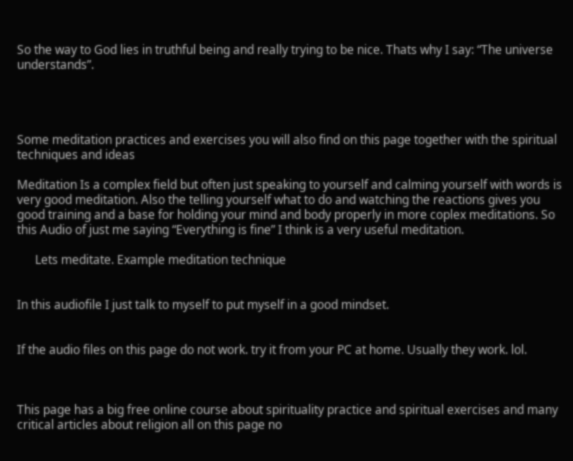So the way to God lies in truthful being and really trying to be nice. Thats why I say: “The universe understands”.




Some meditation practices and exercises you will also find on this page together with the spiritual techniques and ideas

Meditation Is a complex field but often just speaking to yourself and calming yourself with words is very good meditation. Also the telling yourself what to do and watching the reactions gives you good training and a base for holding your mind and body properly in more coplex meditations. So this Audio of just me saying “Everything is fine” I think is a very useful meditation.

      Lets meditate. Example meditation technique


In this audiofile I just talk to myself to put myself in a good mindset.


If the audio files on this page do not work. try it from your PC at home. Usually they work. lol.



This page has a big free online course about spirituality practice and spiritual exercises and many critical articles about religion all on this page no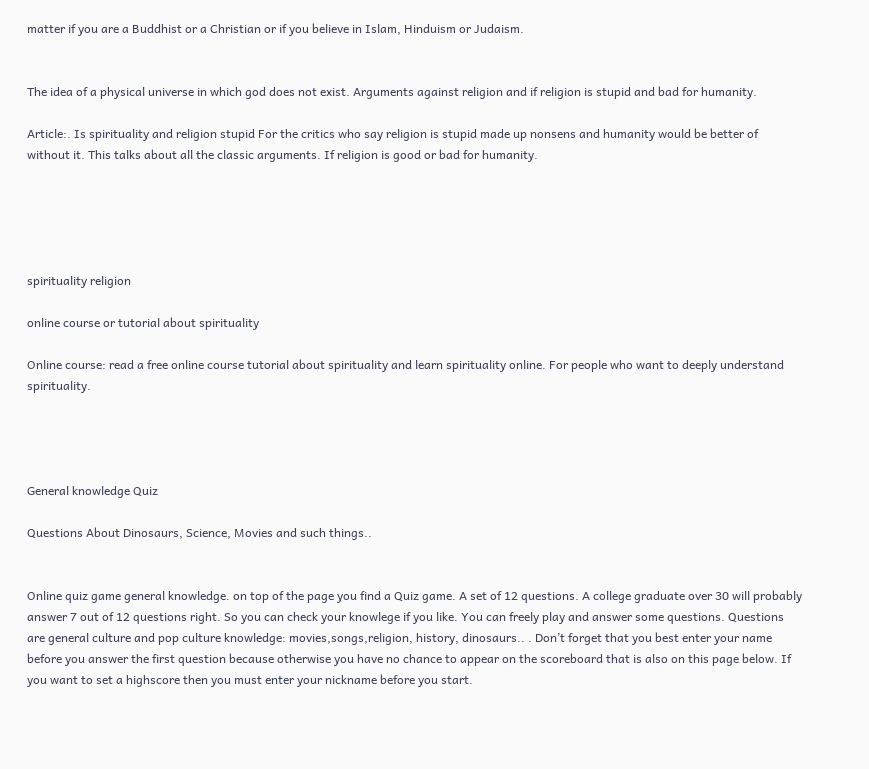matter if you are a Buddhist or a Christian or if you believe in Islam, Hinduism or Judaism.


The idea of a physical universe in which god does not exist. Arguments against religion and if religion is stupid and bad for humanity.

Article:. Is spirituality and religion stupid For the critics who say religion is stupid made up nonsens and humanity would be better of without it. This talks about all the classic arguments. If religion is good or bad for humanity.





spirituality religion

online course or tutorial about spirituality

Online course: read a free online course tutorial about spirituality and learn spirituality online. For people who want to deeply understand spirituality.




General knowledge Quiz

Questions About Dinosaurs, Science, Movies and such things..


Online quiz game general knowledge. on top of the page you find a Quiz game. A set of 12 questions. A college graduate over 30 will probably answer 7 out of 12 questions right. So you can check your knowlege if you like. You can freely play and answer some questions. Questions are general culture and pop culture knowledge: movies,songs,religion, history, dinosaurs.. . Don’t forget that you best enter your name before you answer the first question because otherwise you have no chance to appear on the scoreboard that is also on this page below. If you want to set a highscore then you must enter your nickname before you start.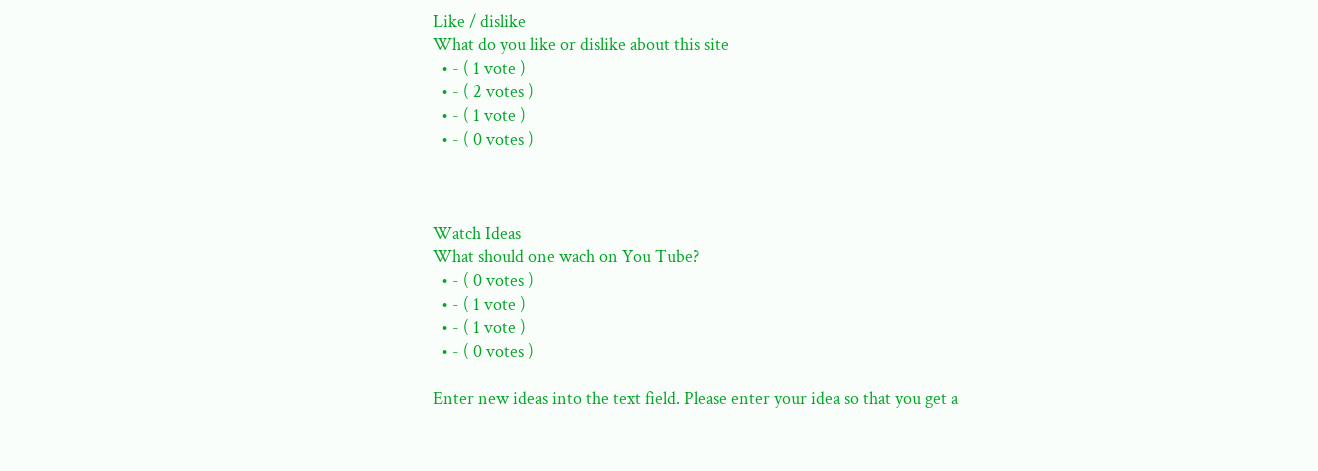Like / dislike
What do you like or dislike about this site
  • - ( 1 vote )
  • - ( 2 votes )
  • - ( 1 vote )
  • - ( 0 votes )



Watch Ideas
What should one wach on You Tube?
  • - ( 0 votes )
  • - ( 1 vote )
  • - ( 1 vote )
  • - ( 0 votes )

Enter new ideas into the text field. Please enter your idea so that you get a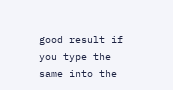good result if you type the same into the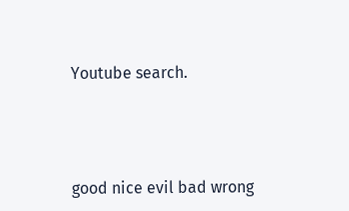Youtube search.




good nice evil bad wrong